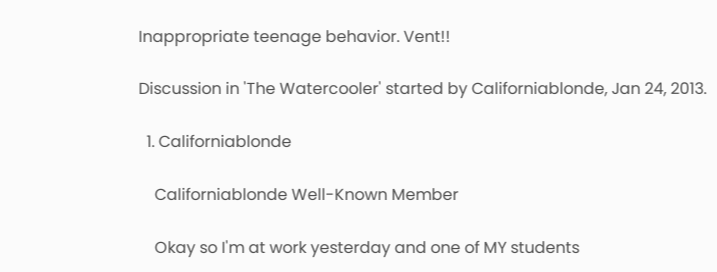Inappropriate teenage behavior. Vent!!

Discussion in 'The Watercooler' started by Californiablonde, Jan 24, 2013.

  1. Californiablonde

    Californiablonde Well-Known Member

    Okay so I'm at work yesterday and one of MY students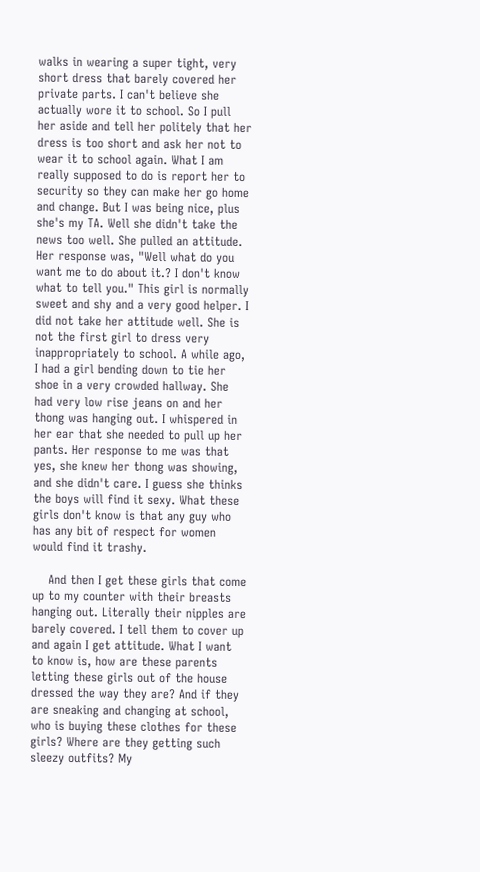walks in wearing a super tight, very short dress that barely covered her private parts. I can't believe she actually wore it to school. So I pull her aside and tell her politely that her dress is too short and ask her not to wear it to school again. What I am really supposed to do is report her to security so they can make her go home and change. But I was being nice, plus she's my TA. Well she didn't take the news too well. She pulled an attitude. Her response was, "Well what do you want me to do about it.? I don't know what to tell you." This girl is normally sweet and shy and a very good helper. I did not take her attitude well. She is not the first girl to dress very inappropriately to school. A while ago, I had a girl bending down to tie her shoe in a very crowded hallway. She had very low rise jeans on and her thong was hanging out. I whispered in her ear that she needed to pull up her pants. Her response to me was that yes, she knew her thong was showing, and she didn't care. I guess she thinks the boys will find it sexy. What these girls don't know is that any guy who has any bit of respect for women would find it trashy.

    And then I get these girls that come up to my counter with their breasts hanging out. Literally their nipples are barely covered. I tell them to cover up and again I get attitude. What I want to know is, how are these parents letting these girls out of the house dressed the way they are? And if they are sneaking and changing at school, who is buying these clothes for these girls? Where are they getting such sleezy outfits? My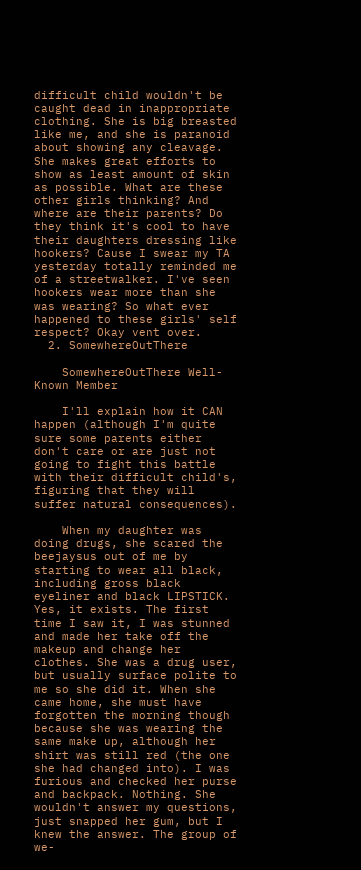difficult child wouldn't be caught dead in inappropriate clothing. She is big breasted like me, and she is paranoid about showing any cleavage. She makes great efforts to show as least amount of skin as possible. What are these other girls thinking? And where are their parents? Do they think it's cool to have their daughters dressing like hookers? Cause I swear my TA yesterday totally reminded me of a streetwalker. I've seen hookers wear more than she was wearing? So what ever happened to these girls' self respect? Okay vent over.
  2. SomewhereOutThere

    SomewhereOutThere Well-Known Member

    I'll explain how it CAN happen (although I'm quite sure some parents either don't care or are just not going to fight this battle with their difficult child's, figuring that they will suffer natural consequences).

    When my daughter was doing drugs, she scared the beejaysus out of me by starting to wear all black, including gross black eyeliner and black LIPSTICK. Yes, it exists. The first time I saw it, I was stunned and made her take off the makeup and change her clothes. She was a drug user, but usually surface polite to me so she did it. When she came home, she must have forgotten the morning though because she was wearing the same make up, although her shirt was still red (the one she had changed into). I was furious and checked her purse and backpack. Nothing. She wouldn't answer my questions, just snapped her gum, but I knew the answer. The group of we-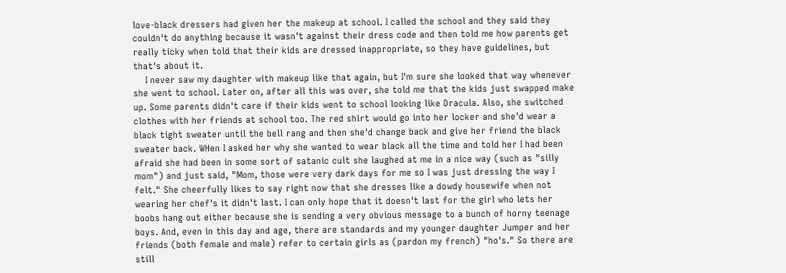love-black dressers had given her the makeup at school. I called the school and they said they couldn't do anything because it wasn't against their dress code and then told me how parents get really ticky when told that their kids are dressed inappropriate, so they have guidelines, but that's about it.
    I never saw my daughter with makeup like that again, but I'm sure she looked that way whenever she went to school. Later on, after all this was over, she told me that the kids just swapped make up. Some parents didn't care if their kids went to school looking like Dracula. Also, she switched clothes with her friends at school too. The red shirt would go into her locker and she'd wear a black tight sweater until the bell rang and then she'd change back and give her friend the black sweater back. WHen I asked her why she wanted to wear black all the time and told her I had been afraid she had been in some sort of satanic cult she laughed at me in a nice way (such as "silly mom") and just said, "Mom, those were very dark days for me so I was just dressing the way I felt." She cheerfully likes to say right now that she dresses like a dowdy housewife when not wearing her chef's it didn't last. I can only hope that it doesn't last for the girl who lets her boobs hang out either because she is sending a very obvious message to a bunch of horny teenage boys. And, even in this day and age, there are standards and my younger daughter Jumper and her friends (both female and male) refer to certain girls as (pardon my french) "ho's." So there are still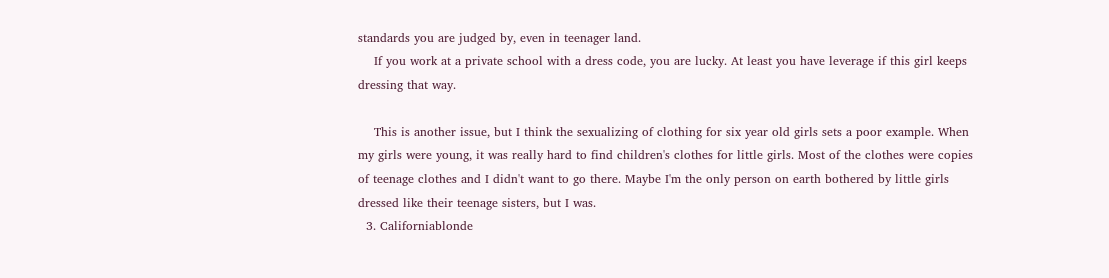standards you are judged by, even in teenager land.
    If you work at a private school with a dress code, you are lucky. At least you have leverage if this girl keeps dressing that way.

    This is another issue, but I think the sexualizing of clothing for six year old girls sets a poor example. When my girls were young, it was really hard to find children's clothes for little girls. Most of the clothes were copies of teenage clothes and I didn't want to go there. Maybe I'm the only person on earth bothered by little girls dressed like their teenage sisters, but I was.
  3. Californiablonde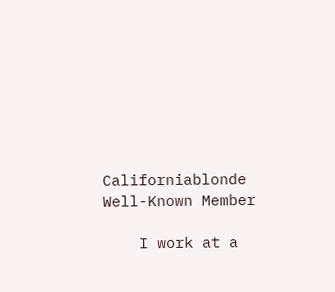Californiablonde Well-Known Member

    I work at a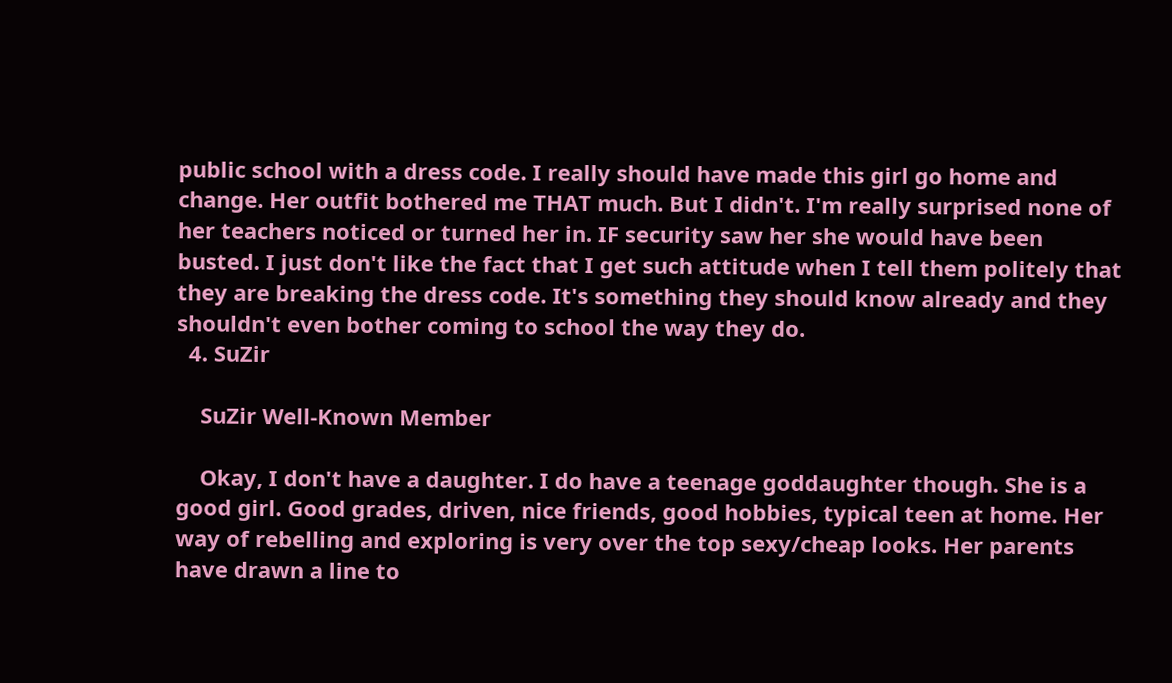public school with a dress code. I really should have made this girl go home and change. Her outfit bothered me THAT much. But I didn't. I'm really surprised none of her teachers noticed or turned her in. IF security saw her she would have been busted. I just don't like the fact that I get such attitude when I tell them politely that they are breaking the dress code. It's something they should know already and they shouldn't even bother coming to school the way they do.
  4. SuZir

    SuZir Well-Known Member

    Okay, I don't have a daughter. I do have a teenage goddaughter though. She is a good girl. Good grades, driven, nice friends, good hobbies, typical teen at home. Her way of rebelling and exploring is very over the top sexy/cheap looks. Her parents have drawn a line to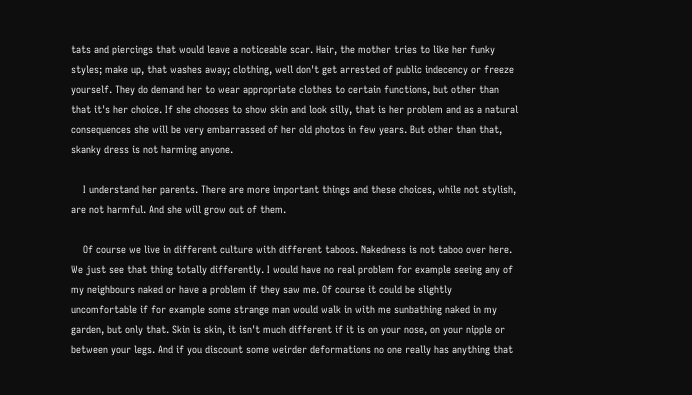tats and piercings that would leave a noticeable scar. Hair, the mother tries to like her funky styles; make up, that washes away; clothing, well don't get arrested of public indecency or freeze yourself. They do demand her to wear appropriate clothes to certain functions, but other than that it's her choice. If she chooses to show skin and look silly, that is her problem and as a natural consequences she will be very embarrassed of her old photos in few years. But other than that, skanky dress is not harming anyone.

    I understand her parents. There are more important things and these choices, while not stylish, are not harmful. And she will grow out of them.

    Of course we live in different culture with different taboos. Nakedness is not taboo over here. We just see that thing totally differently. I would have no real problem for example seeing any of my neighbours naked or have a problem if they saw me. Of course it could be slightly uncomfortable if for example some strange man would walk in with me sunbathing naked in my garden, but only that. Skin is skin, it isn't much different if it is on your nose, on your nipple or between your legs. And if you discount some weirder deformations no one really has anything that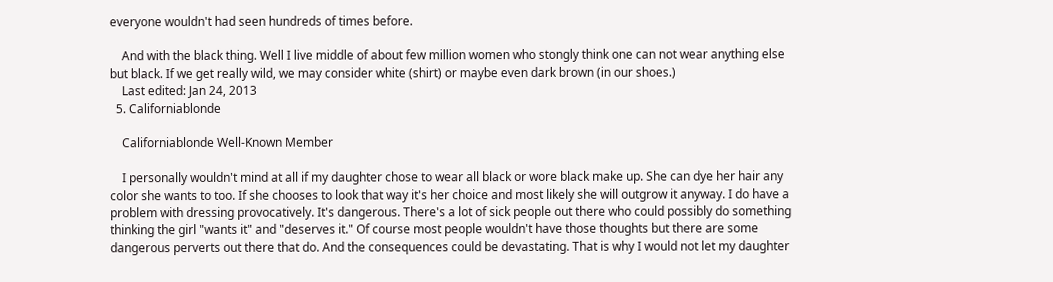everyone wouldn't had seen hundreds of times before.

    And with the black thing. Well I live middle of about few million women who stongly think one can not wear anything else but black. If we get really wild, we may consider white (shirt) or maybe even dark brown (in our shoes.)
    Last edited: Jan 24, 2013
  5. Californiablonde

    Californiablonde Well-Known Member

    I personally wouldn't mind at all if my daughter chose to wear all black or wore black make up. She can dye her hair any color she wants to too. If she chooses to look that way it's her choice and most likely she will outgrow it anyway. I do have a problem with dressing provocatively. It's dangerous. There's a lot of sick people out there who could possibly do something thinking the girl "wants it" and "deserves it." Of course most people wouldn't have those thoughts but there are some dangerous perverts out there that do. And the consequences could be devastating. That is why I would not let my daughter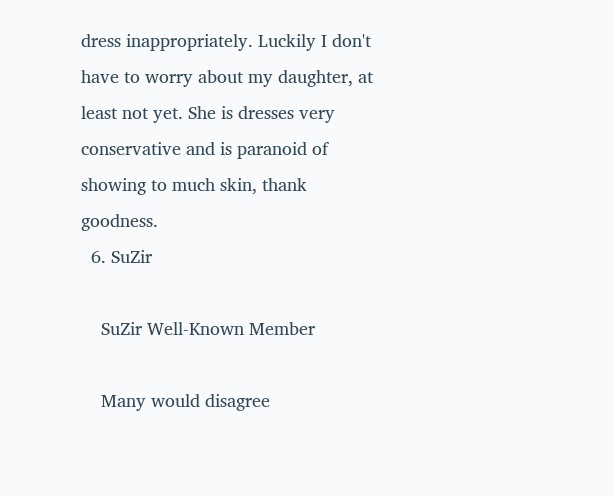dress inappropriately. Luckily I don't have to worry about my daughter, at least not yet. She is dresses very conservative and is paranoid of showing to much skin, thank goodness.
  6. SuZir

    SuZir Well-Known Member

    Many would disagree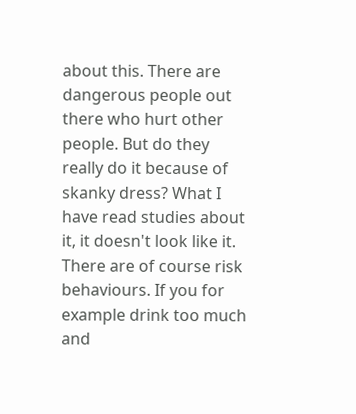about this. There are dangerous people out there who hurt other people. But do they really do it because of skanky dress? What I have read studies about it, it doesn't look like it. There are of course risk behaviours. If you for example drink too much and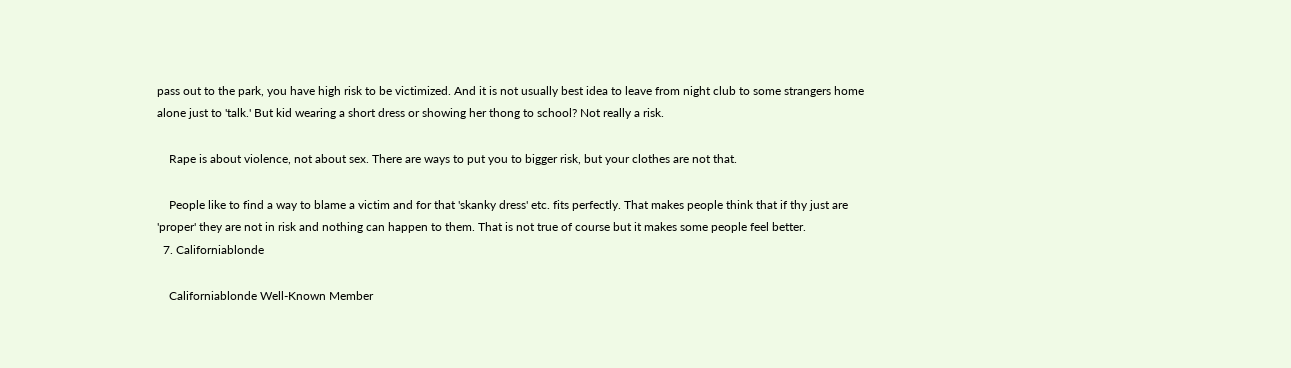pass out to the park, you have high risk to be victimized. And it is not usually best idea to leave from night club to some strangers home alone just to 'talk.' But kid wearing a short dress or showing her thong to school? Not really a risk.

    Rape is about violence, not about sex. There are ways to put you to bigger risk, but your clothes are not that.

    People like to find a way to blame a victim and for that 'skanky dress' etc. fits perfectly. That makes people think that if thy just are 'proper' they are not in risk and nothing can happen to them. That is not true of course but it makes some people feel better.
  7. Californiablonde

    Californiablonde Well-Known Member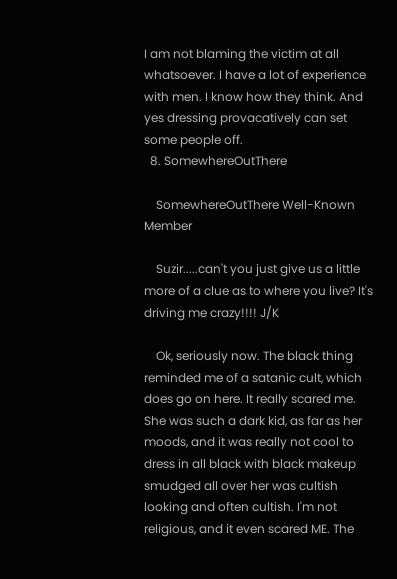I am not blaming the victim at all whatsoever. I have a lot of experience with men. I know how they think. And yes dressing provacatively can set some people off.
  8. SomewhereOutThere

    SomewhereOutThere Well-Known Member

    Suzir.....can't you just give us a little more of a clue as to where you live? It's driving me crazy!!!! J/K

    Ok, seriously now. The black thing reminded me of a satanic cult, which does go on here. It really scared me. She was such a dark kid, as far as her moods, and it was really not cool to dress in all black with black makeup smudged all over her was cultish looking and often cultish. I'm not religious, and it even scared ME. The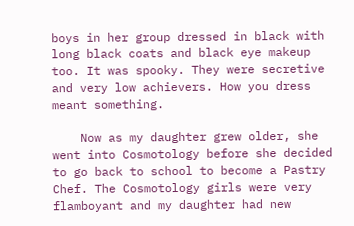boys in her group dressed in black with long black coats and black eye makeup too. It was spooky. They were secretive and very low achievers. How you dress meant something.

    Now as my daughter grew older, she went into Cosmotology before she decided to go back to school to become a Pastry Chef. The Cosmotology girls were very flamboyant and my daughter had new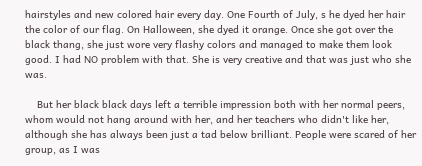hairstyles and new colored hair every day. One Fourth of July, s he dyed her hair the color of our flag. On Halloween, she dyed it orange. Once she got over the black thang, she just wore very flashy colors and managed to make them look good. I had NO problem with that. She is very creative and that was just who she was.

    But her black black days left a terrible impression both with her normal peers, whom would not hang around with her, and her teachers who didn't like her, although she has always been just a tad below brilliant. People were scared of her group, as I was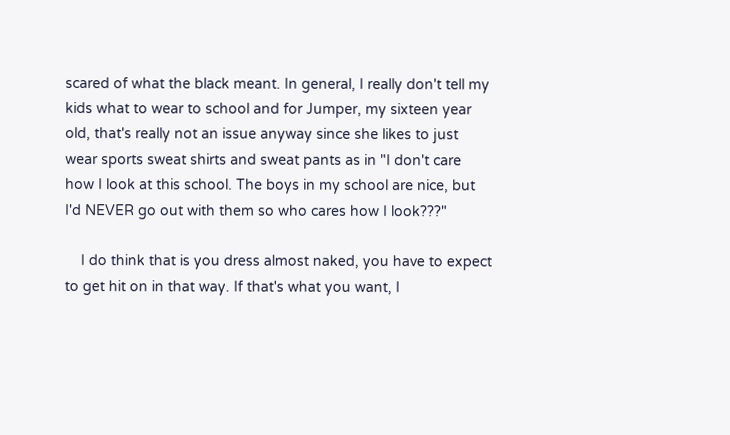scared of what the black meant. In general, I really don't tell my kids what to wear to school and for Jumper, my sixteen year old, that's really not an issue anyway since she likes to just wear sports sweat shirts and sweat pants as in "I don't care how I look at this school. The boys in my school are nice, but I'd NEVER go out with them so who cares how I look???"

    I do think that is you dress almost naked, you have to expect to get hit on in that way. If that's what you want, I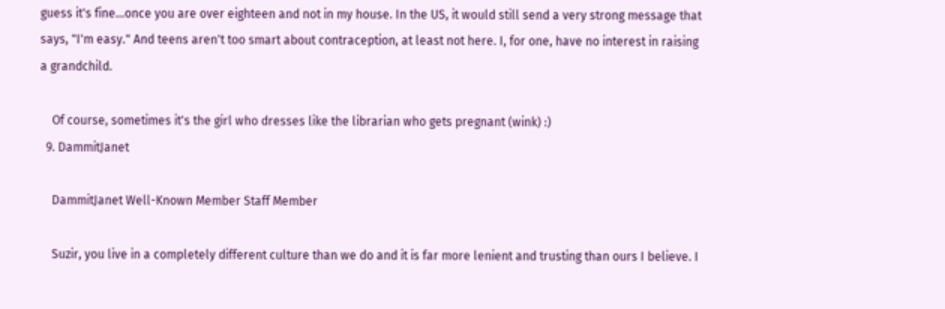guess it's fine...once you are over eighteen and not in my house. In the US, it would still send a very strong message that says, "I'm easy." And teens aren't too smart about contraception, at least not here. I, for one, have no interest in raising a grandchild.

    Of course, sometimes it's the girl who dresses like the librarian who gets pregnant (wink) :)
  9. DammitJanet

    DammitJanet Well-Known Member Staff Member

    Suzir, you live in a completely different culture than we do and it is far more lenient and trusting than ours I believe. I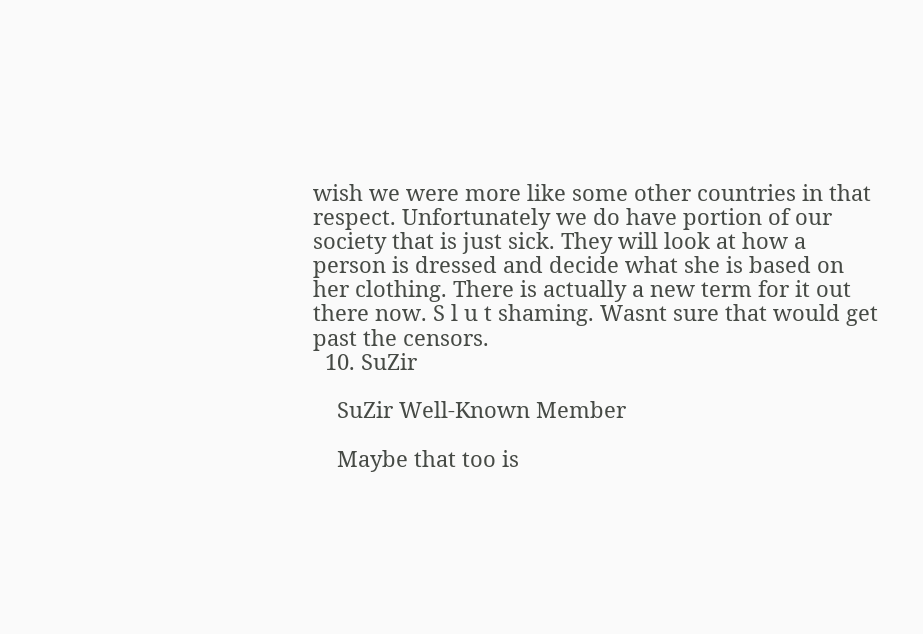wish we were more like some other countries in that respect. Unfortunately we do have portion of our society that is just sick. They will look at how a person is dressed and decide what she is based on her clothing. There is actually a new term for it out there now. S l u t shaming. Wasnt sure that would get past the censors.
  10. SuZir

    SuZir Well-Known Member

    Maybe that too is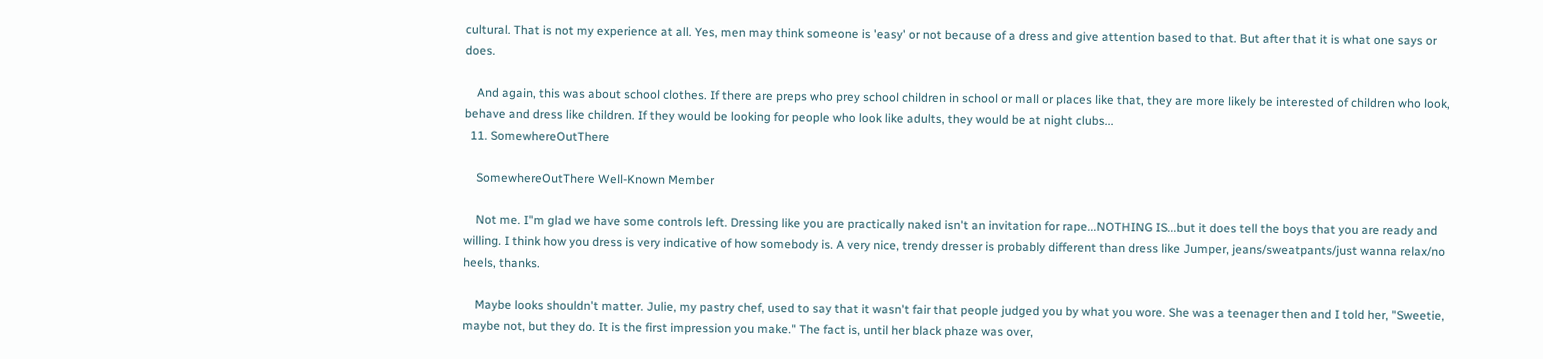cultural. That is not my experience at all. Yes, men may think someone is 'easy' or not because of a dress and give attention based to that. But after that it is what one says or does.

    And again, this was about school clothes. If there are preps who prey school children in school or mall or places like that, they are more likely be interested of children who look, behave and dress like children. If they would be looking for people who look like adults, they would be at night clubs...
  11. SomewhereOutThere

    SomewhereOutThere Well-Known Member

    Not me. I"m glad we have some controls left. Dressing like you are practically naked isn't an invitation for rape...NOTHING IS...but it does tell the boys that you are ready and willing. I think how you dress is very indicative of how somebody is. A very nice, trendy dresser is probably different than dress like Jumper, jeans/sweatpants/just wanna relax/no heels, thanks.

    Maybe looks shouldn't matter. Julie, my pastry chef, used to say that it wasn't fair that people judged you by what you wore. She was a teenager then and I told her, "Sweetie, maybe not, but they do. It is the first impression you make." The fact is, until her black phaze was over,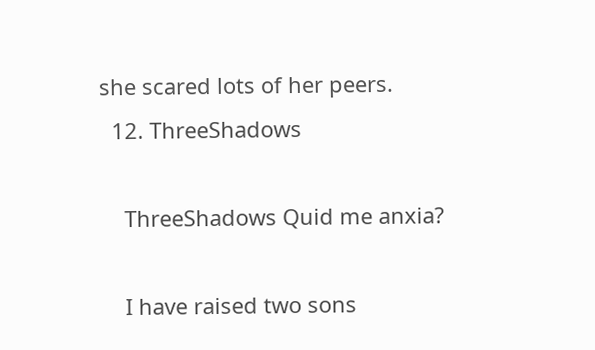she scared lots of her peers.
  12. ThreeShadows

    ThreeShadows Quid me anxia?

    I have raised two sons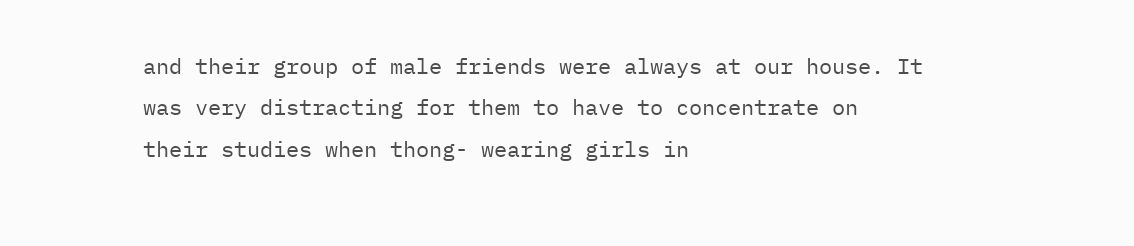and their group of male friends were always at our house. It was very distracting for them to have to concentrate on their studies when thong- wearing girls in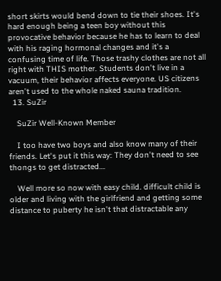short skirts would bend down to tie their shoes. It's hard enough being a teen boy without this provocative behavior because he has to learn to deal with his raging hormonal changes and it's a confusing time of life. Those trashy clothes are not all right with THIS mother. Students don't live in a vacuum, their behavior affects everyone. US citizens aren't used to the whole naked sauna tradition.
  13. SuZir

    SuZir Well-Known Member

    I too have two boys and also know many of their friends. Let's put it this way: They don't need to see thongs to get distracted...

    Well more so now with easy child. difficult child is older and living with the girlfriend and getting some distance to puberty he isn't that distractable any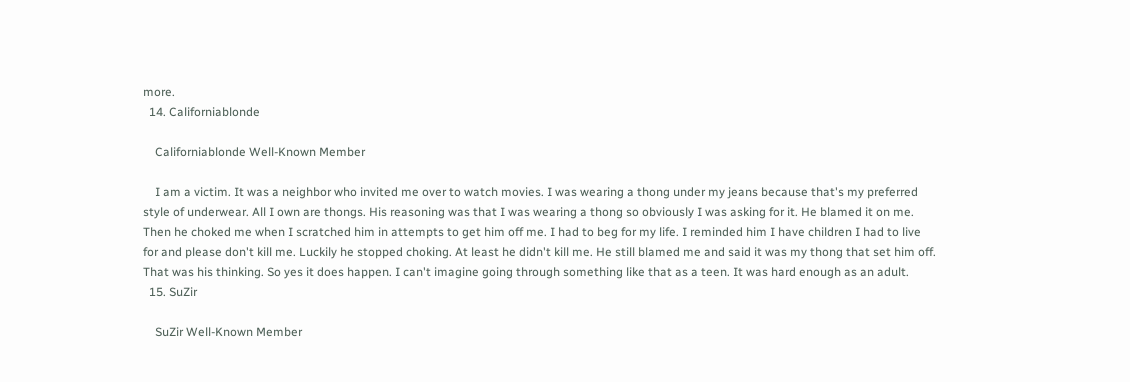more.
  14. Californiablonde

    Californiablonde Well-Known Member

    I am a victim. It was a neighbor who invited me over to watch movies. I was wearing a thong under my jeans because that's my preferred style of underwear. All I own are thongs. His reasoning was that I was wearing a thong so obviously I was asking for it. He blamed it on me. Then he choked me when I scratched him in attempts to get him off me. I had to beg for my life. I reminded him I have children I had to live for and please don't kill me. Luckily he stopped choking. At least he didn't kill me. He still blamed me and said it was my thong that set him off. That was his thinking. So yes it does happen. I can't imagine going through something like that as a teen. It was hard enough as an adult.
  15. SuZir

    SuZir Well-Known Member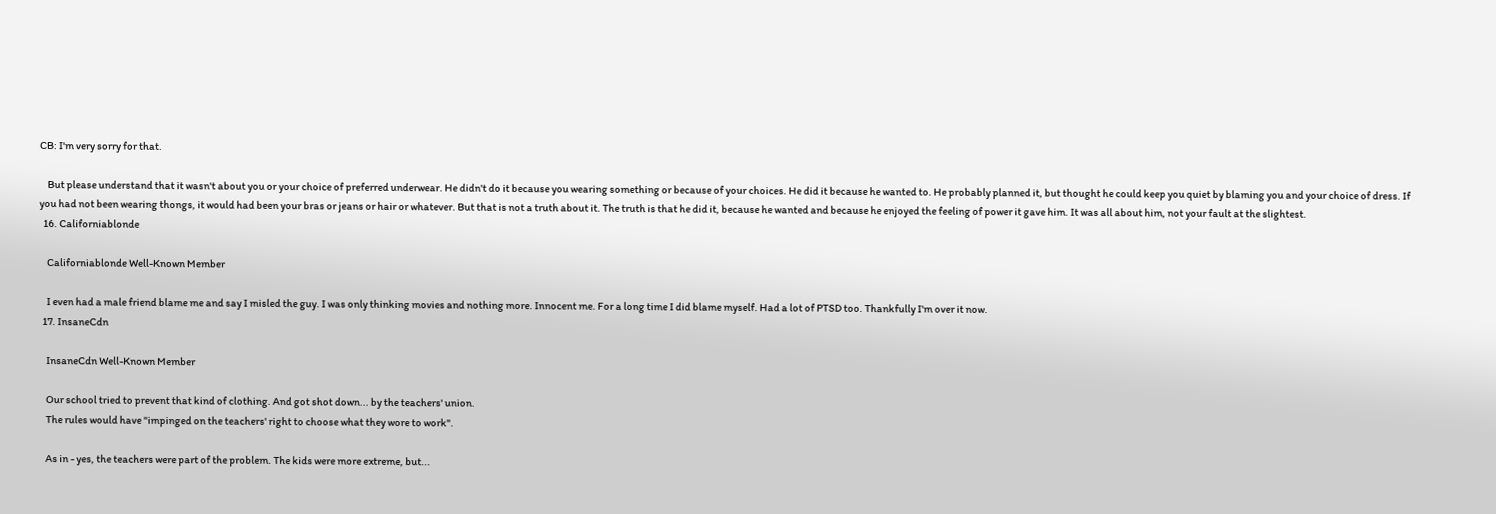CB: I'm very sorry for that.

    But please understand that it wasn't about you or your choice of preferred underwear. He didn't do it because you wearing something or because of your choices. He did it because he wanted to. He probably planned it, but thought he could keep you quiet by blaming you and your choice of dress. If you had not been wearing thongs, it would had been your bras or jeans or hair or whatever. But that is not a truth about it. The truth is that he did it, because he wanted and because he enjoyed the feeling of power it gave him. It was all about him, not your fault at the slightest.
  16. Californiablonde

    Californiablonde Well-Known Member

    I even had a male friend blame me and say I misled the guy. I was only thinking movies and nothing more. Innocent me. For a long time I did blame myself. Had a lot of PTSD too. Thankfully I'm over it now.
  17. InsaneCdn

    InsaneCdn Well-Known Member

    Our school tried to prevent that kind of clothing. And got shot down... by the teachers' union.
    The rules would have "impinged on the teachers' right to choose what they wore to work".

    As in - yes, the teachers were part of the problem. The kids were more extreme, but...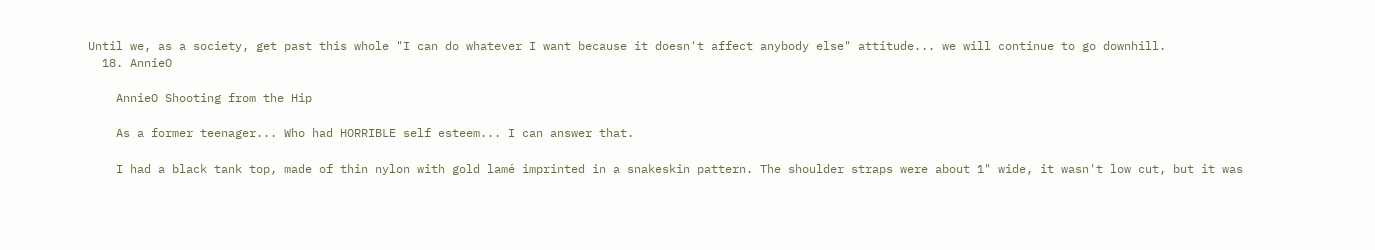Until we, as a society, get past this whole "I can do whatever I want because it doesn't affect anybody else" attitude... we will continue to go downhill.
  18. AnnieO

    AnnieO Shooting from the Hip

    As a former teenager... Who had HORRIBLE self esteem... I can answer that.

    I had a black tank top, made of thin nylon with gold lamé imprinted in a snakeskin pattern. The shoulder straps were about 1" wide, it wasn't low cut, but it was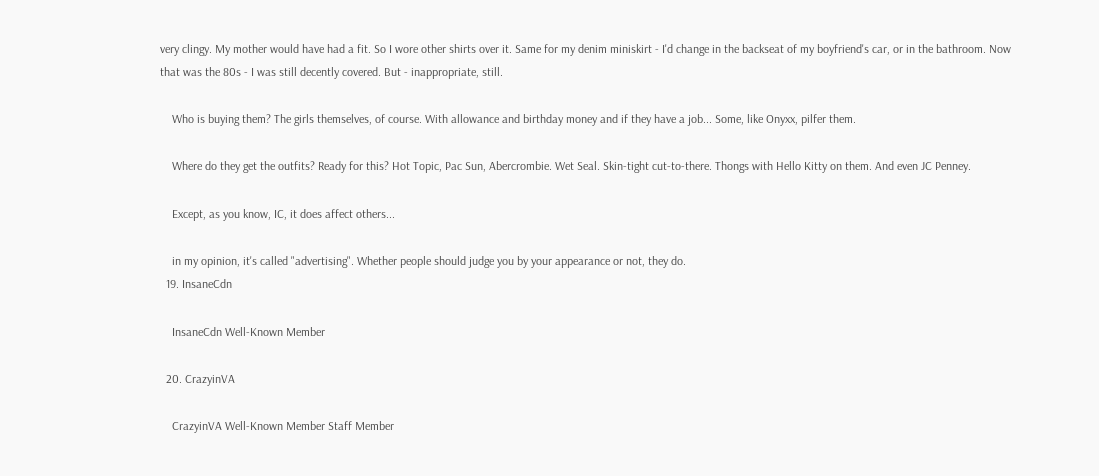very clingy. My mother would have had a fit. So I wore other shirts over it. Same for my denim miniskirt - I'd change in the backseat of my boyfriend's car, or in the bathroom. Now that was the 80s - I was still decently covered. But - inappropriate, still.

    Who is buying them? The girls themselves, of course. With allowance and birthday money and if they have a job... Some, like Onyxx, pilfer them.

    Where do they get the outfits? Ready for this? Hot Topic, Pac Sun, Abercrombie. Wet Seal. Skin-tight cut-to-there. Thongs with Hello Kitty on them. And even JC Penney.

    Except, as you know, IC, it does affect others...

    in my opinion, it's called "advertising". Whether people should judge you by your appearance or not, they do.
  19. InsaneCdn

    InsaneCdn Well-Known Member

  20. CrazyinVA

    CrazyinVA Well-Known Member Staff Member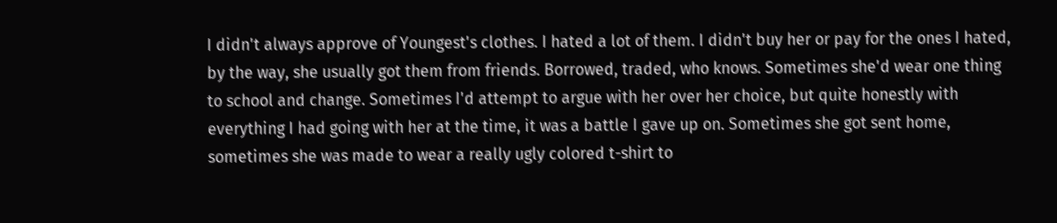I didn't always approve of Youngest's clothes. I hated a lot of them. I didn't buy her or pay for the ones I hated, by the way, she usually got them from friends. Borrowed, traded, who knows. Sometimes she'd wear one thing to school and change. Sometimes I'd attempt to argue with her over her choice, but quite honestly with everything I had going with her at the time, it was a battle I gave up on. Sometimes she got sent home, sometimes she was made to wear a really ugly colored t-shirt to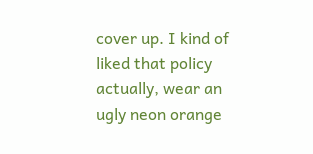cover up. I kind of liked that policy actually, wear an ugly neon orange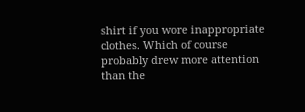shirt if you wore inappropriate clothes. Which of course probably drew more attention than the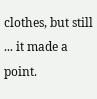clothes, but still ... it made a point.